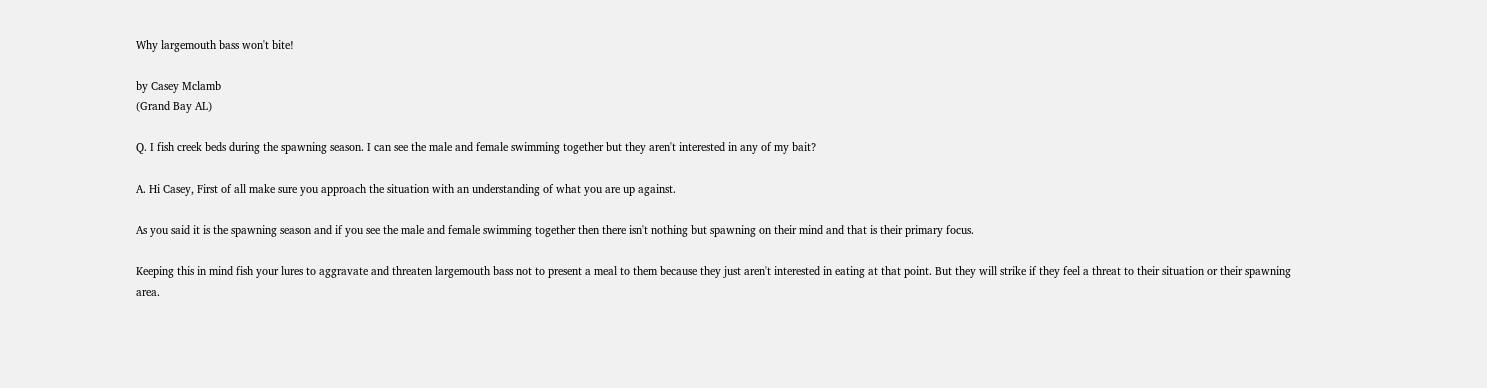Why largemouth bass won't bite!

by Casey Mclamb
(Grand Bay AL)

Q. I fish creek beds during the spawning season. I can see the male and female swimming together but they aren't interested in any of my bait?

A. Hi Casey, First of all make sure you approach the situation with an understanding of what you are up against.

As you said it is the spawning season and if you see the male and female swimming together then there isn't nothing but spawning on their mind and that is their primary focus.

Keeping this in mind fish your lures to aggravate and threaten largemouth bass not to present a meal to them because they just aren't interested in eating at that point. But they will strike if they feel a threat to their situation or their spawning area.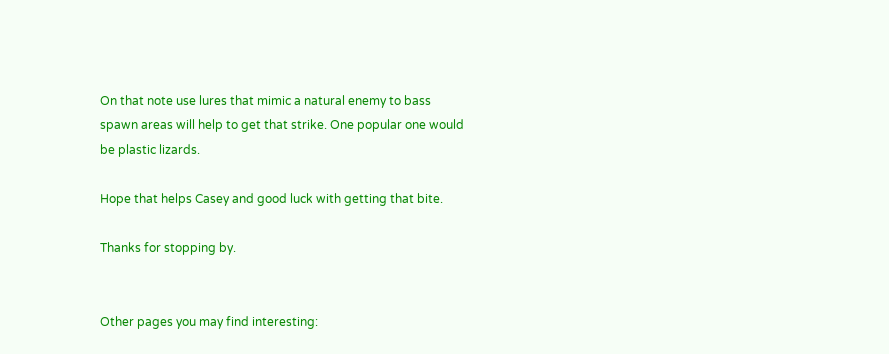On that note use lures that mimic a natural enemy to bass spawn areas will help to get that strike. One popular one would be plastic lizards.

Hope that helps Casey and good luck with getting that bite.

Thanks for stopping by.


Other pages you may find interesting: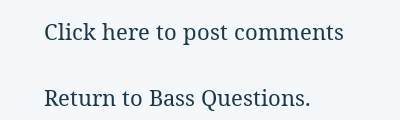Click here to post comments

Return to Bass Questions.